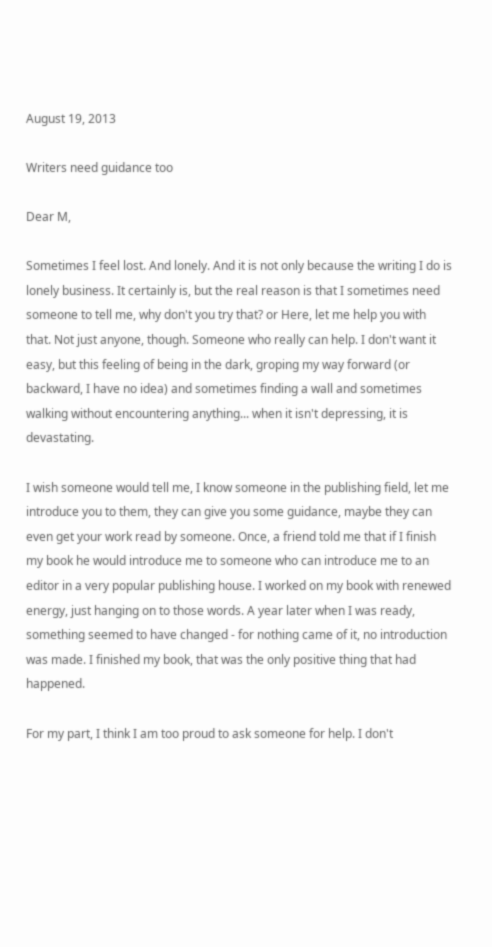August 19, 2013

Writers need guidance too

Dear M,

Sometimes I feel lost. And lonely. And it is not only because the writing I do is lonely business. It certainly is, but the real reason is that I sometimes need someone to tell me, why don't you try that? or Here, let me help you with that. Not just anyone, though. Someone who really can help. I don't want it easy, but this feeling of being in the dark, groping my way forward (or backward, I have no idea) and sometimes finding a wall and sometimes walking without encountering anything... when it isn't depressing, it is devastating.

I wish someone would tell me, I know someone in the publishing field, let me introduce you to them, they can give you some guidance, maybe they can even get your work read by someone. Once, a friend told me that if I finish my book he would introduce me to someone who can introduce me to an editor in a very popular publishing house. I worked on my book with renewed energy, just hanging on to those words. A year later when I was ready, something seemed to have changed - for nothing came of it, no introduction was made. I finished my book, that was the only positive thing that had happened.

For my part, I think I am too proud to ask someone for help. I don't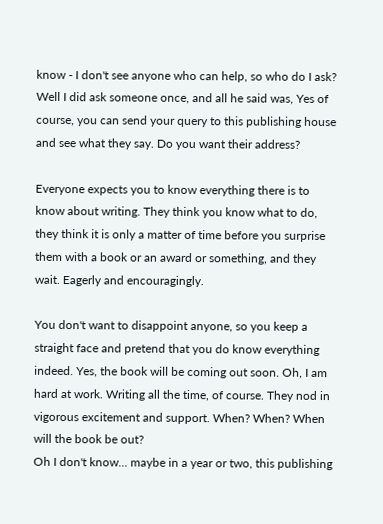know - I don't see anyone who can help, so who do I ask? Well I did ask someone once, and all he said was, Yes of course, you can send your query to this publishing house and see what they say. Do you want their address?

Everyone expects you to know everything there is to know about writing. They think you know what to do, they think it is only a matter of time before you surprise them with a book or an award or something, and they wait. Eagerly and encouragingly.

You don't want to disappoint anyone, so you keep a straight face and pretend that you do know everything indeed. Yes, the book will be coming out soon. Oh, I am hard at work. Writing all the time, of course. They nod in vigorous excitement and support. When? When? When will the book be out?
Oh I don't know... maybe in a year or two, this publishing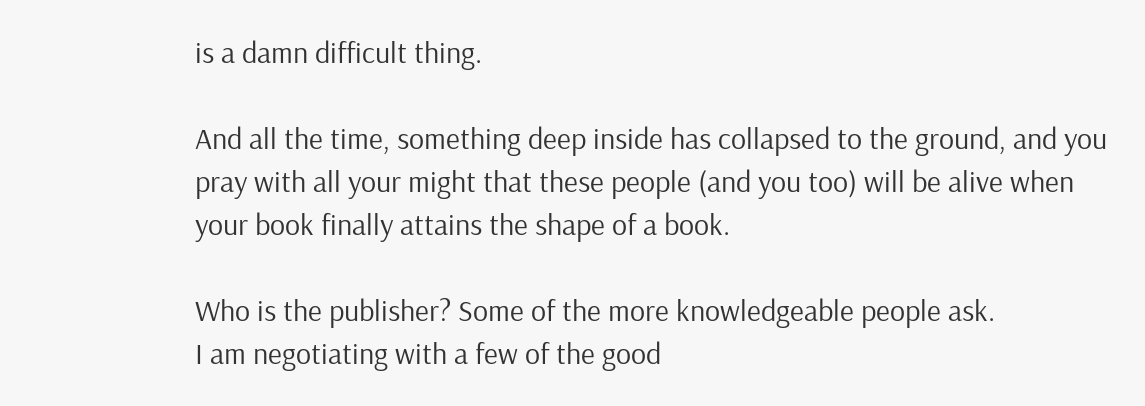is a damn difficult thing.

And all the time, something deep inside has collapsed to the ground, and you pray with all your might that these people (and you too) will be alive when your book finally attains the shape of a book.

Who is the publisher? Some of the more knowledgeable people ask.
I am negotiating with a few of the good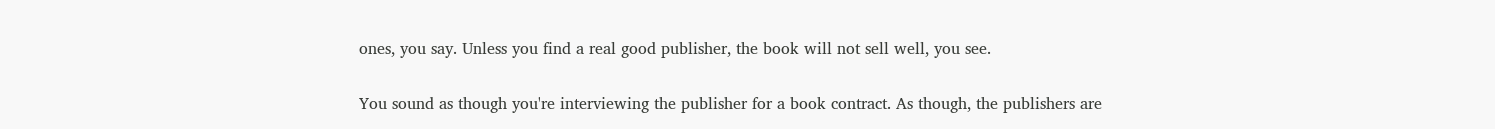ones, you say. Unless you find a real good publisher, the book will not sell well, you see.

You sound as though you're interviewing the publisher for a book contract. As though, the publishers are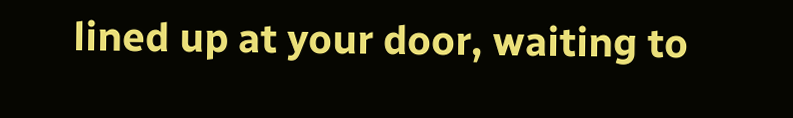lined up at your door, waiting to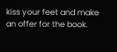kiss your feet and make an offer for the book.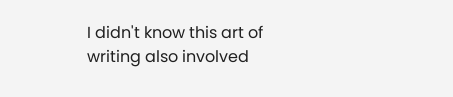I didn't know this art of writing also involved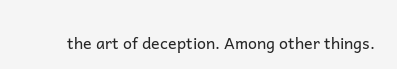the art of deception. Among other things.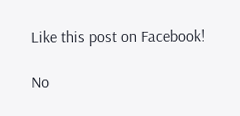Like this post on Facebook!

No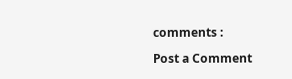comments :

Post a Comment